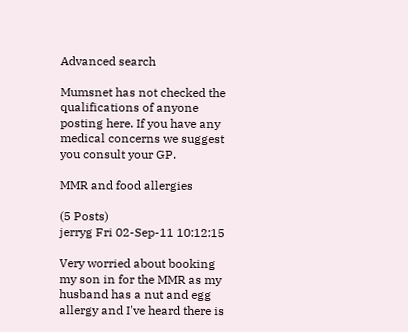Advanced search

Mumsnet has not checked the qualifications of anyone posting here. If you have any medical concerns we suggest you consult your GP.

MMR and food allergies

(5 Posts)
jerryg Fri 02-Sep-11 10:12:15

Very worried about booking my son in for the MMR as my husband has a nut and egg allergy and I've heard there is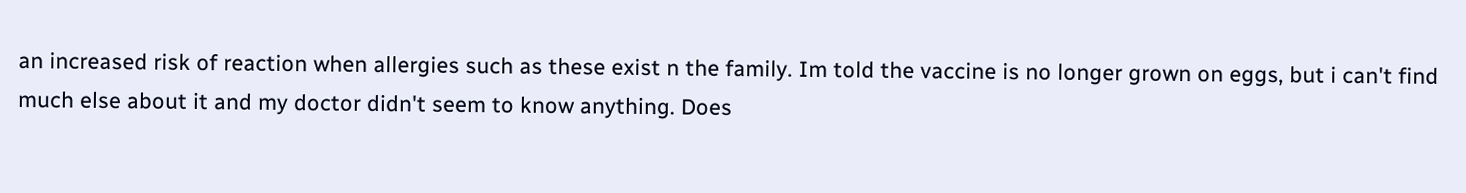an increased risk of reaction when allergies such as these exist n the family. Im told the vaccine is no longer grown on eggs, but i can't find much else about it and my doctor didn't seem to know anything. Does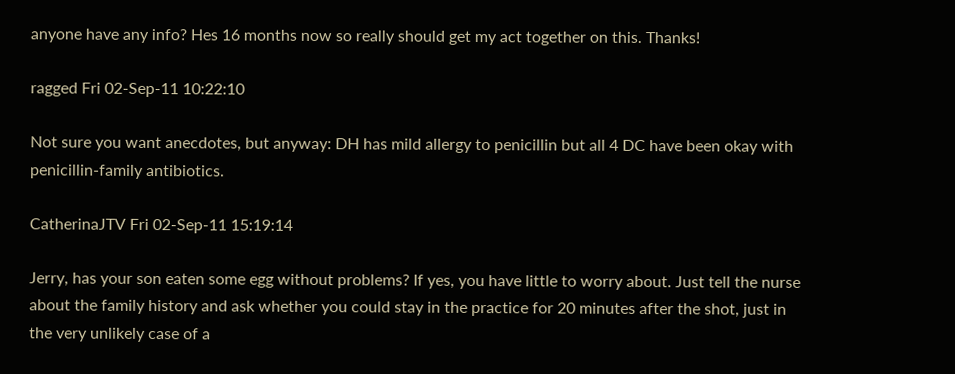anyone have any info? Hes 16 months now so really should get my act together on this. Thanks!

ragged Fri 02-Sep-11 10:22:10

Not sure you want anecdotes, but anyway: DH has mild allergy to penicillin but all 4 DC have been okay with penicillin-family antibiotics.

CatherinaJTV Fri 02-Sep-11 15:19:14

Jerry, has your son eaten some egg without problems? If yes, you have little to worry about. Just tell the nurse about the family history and ask whether you could stay in the practice for 20 minutes after the shot, just in the very unlikely case of a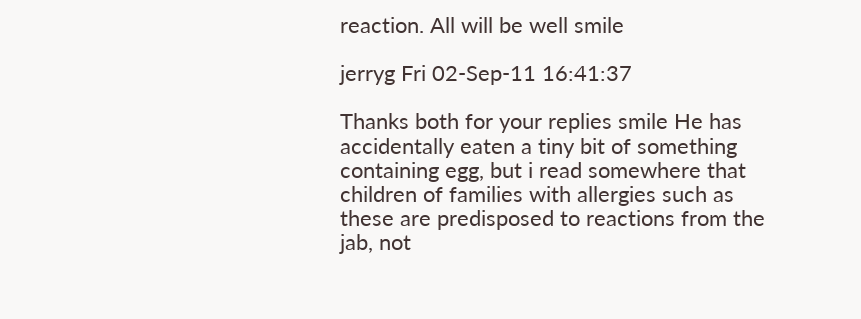reaction. All will be well smile

jerryg Fri 02-Sep-11 16:41:37

Thanks both for your replies smile He has accidentally eaten a tiny bit of something containing egg, but i read somewhere that children of families with allergies such as these are predisposed to reactions from the jab, not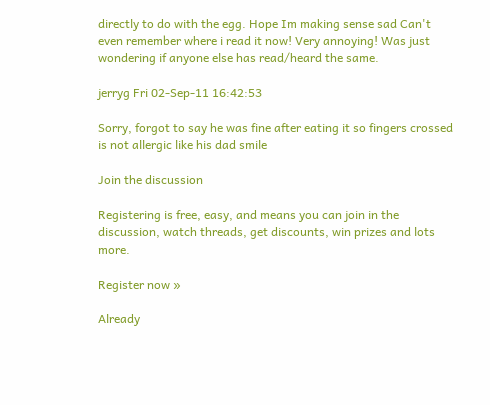directly to do with the egg. Hope Im making sense sad Can't even remember where i read it now! Very annoying! Was just wondering if anyone else has read/heard the same.

jerryg Fri 02-Sep-11 16:42:53

Sorry, forgot to say he was fine after eating it so fingers crossed is not allergic like his dad smile

Join the discussion

Registering is free, easy, and means you can join in the discussion, watch threads, get discounts, win prizes and lots more.

Register now »

Already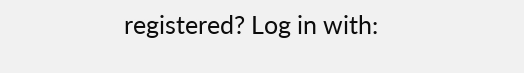registered? Log in with: